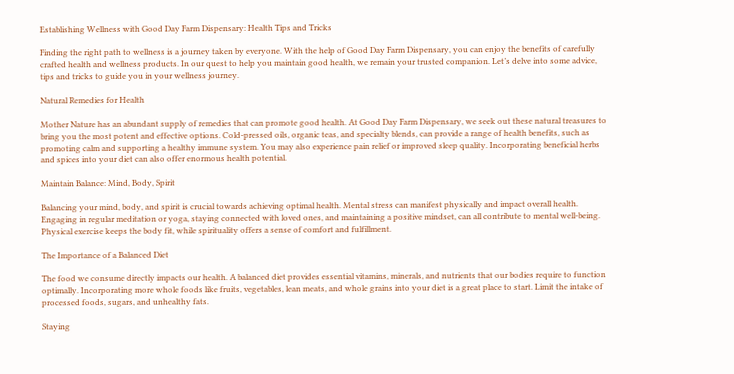Establishing Wellness with Good Day Farm Dispensary: Health Tips and Tricks

Finding the right path to wellness is a journey taken by everyone. With the help of Good Day Farm Dispensary, you can enjoy the benefits of carefully crafted health and wellness products. In our quest to help you maintain good health, we remain your trusted companion. Let’s delve into some advice, tips and tricks to guide you in your wellness journey.

Natural Remedies for Health

Mother Nature has an abundant supply of remedies that can promote good health. At Good Day Farm Dispensary, we seek out these natural treasures to bring you the most potent and effective options. Cold-pressed oils, organic teas, and specialty blends, can provide a range of health benefits, such as promoting calm and supporting a healthy immune system. You may also experience pain relief or improved sleep quality. Incorporating beneficial herbs and spices into your diet can also offer enormous health potential.

Maintain Balance: Mind, Body, Spirit

Balancing your mind, body, and spirit is crucial towards achieving optimal health. Mental stress can manifest physically and impact overall health. Engaging in regular meditation or yoga, staying connected with loved ones, and maintaining a positive mindset, can all contribute to mental well-being. Physical exercise keeps the body fit, while spirituality offers a sense of comfort and fulfillment.

The Importance of a Balanced Diet

The food we consume directly impacts our health. A balanced diet provides essential vitamins, minerals, and nutrients that our bodies require to function optimally. Incorporating more whole foods like fruits, vegetables, lean meats, and whole grains into your diet is a great place to start. Limit the intake of processed foods, sugars, and unhealthy fats.

Staying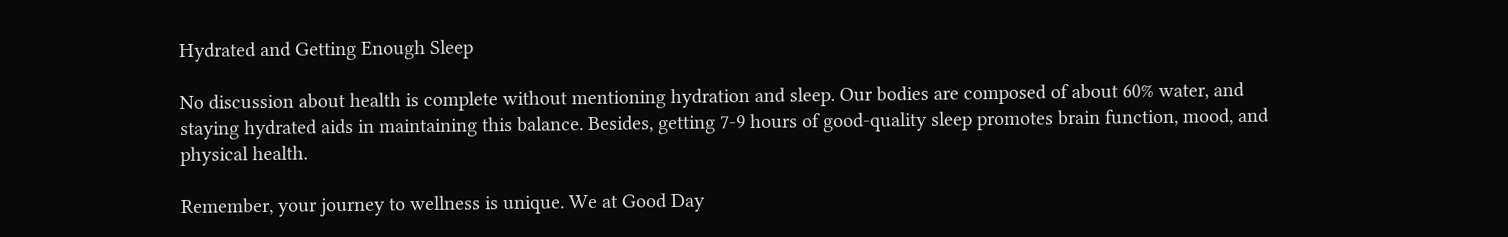Hydrated and Getting Enough Sleep

No discussion about health is complete without mentioning hydration and sleep. Our bodies are composed of about 60% water, and staying hydrated aids in maintaining this balance. Besides, getting 7-9 hours of good-quality sleep promotes brain function, mood, and physical health.

Remember, your journey to wellness is unique. We at Good Day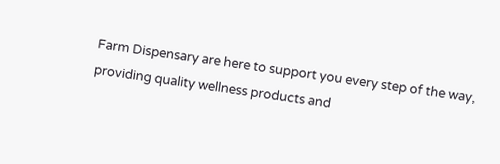Farm Dispensary are here to support you every step of the way, providing quality wellness products and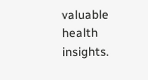valuable health insights.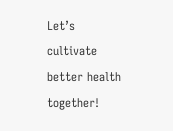Let’s cultivate better health together!